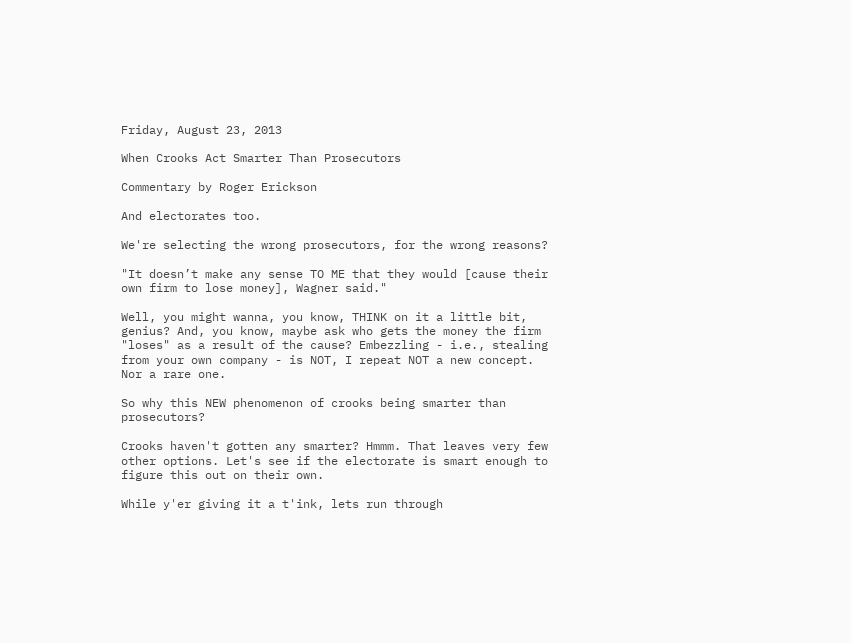Friday, August 23, 2013

When Crooks Act Smarter Than Prosecutors

Commentary by Roger Erickson

And electorates too.

We're selecting the wrong prosecutors, for the wrong reasons?

"It doesn’t make any sense TO ME that they would [cause their own firm to lose money], Wagner said."

Well, you might wanna, you know, THINK on it a little bit, genius? And, you know, maybe ask who gets the money the firm "loses" as a result of the cause? Embezzling - i.e., stealing from your own company - is NOT, I repeat NOT a new concept. Nor a rare one.

So why this NEW phenomenon of crooks being smarter than prosecutors?

Crooks haven't gotten any smarter? Hmmm. That leaves very few other options. Let's see if the electorate is smart enough to figure this out on their own.

While y'er giving it a t'ink, lets run through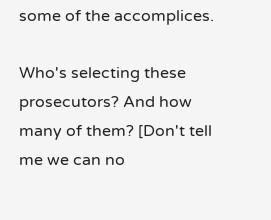some of the accomplices.

Who's selecting these prosecutors? And how many of them? [Don't tell me we can no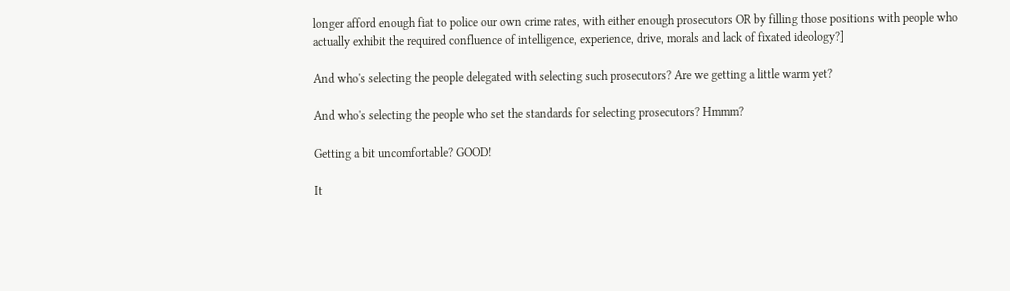longer afford enough fiat to police our own crime rates, with either enough prosecutors OR by filling those positions with people who actually exhibit the required confluence of intelligence, experience, drive, morals and lack of fixated ideology?]

And who's selecting the people delegated with selecting such prosecutors? Are we getting a little warm yet?

And who's selecting the people who set the standards for selecting prosecutors? Hmmm?

Getting a bit uncomfortable? GOOD!

It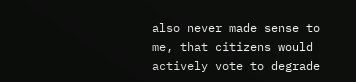also never made sense to me, that citizens would actively vote to degrade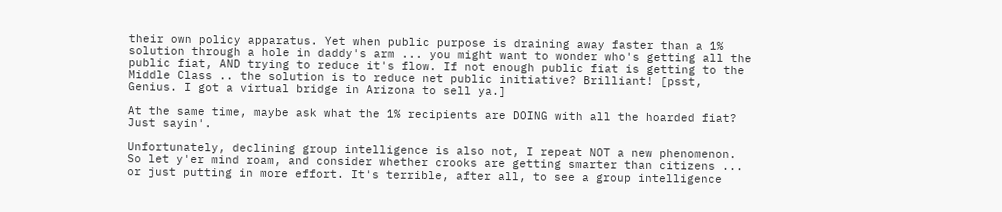their own policy apparatus. Yet when public purpose is draining away faster than a 1% solution through a hole in daddy's arm ... you might want to wonder who's getting all the public fiat, AND trying to reduce it's flow. If not enough public fiat is getting to the Middle Class .. the solution is to reduce net public initiative? Brilliant! [psst, Genius. I got a virtual bridge in Arizona to sell ya.]

At the same time, maybe ask what the 1% recipients are DOING with all the hoarded fiat? Just sayin'.

Unfortunately, declining group intelligence is also not, I repeat NOT a new phenomenon. So let y'er mind roam, and consider whether crooks are getting smarter than citizens ... or just putting in more effort. It's terrible, after all, to see a group intelligence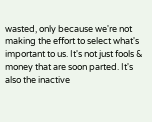wasted, only because we're not making the effort to select what's important to us. It's not just fools & money that are soon parted. It's also the inactive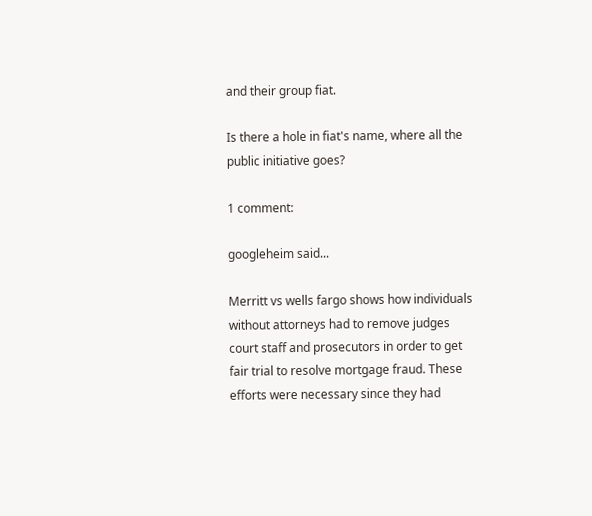and their group fiat.

Is there a hole in fiat's name, where all the public initiative goes?

1 comment:

googleheim said...

Merritt vs wells fargo shows how individuals without attorneys had to remove judges court staff and prosecutors in order to get fair trial to resolve mortgage fraud. These efforts were necessary since they had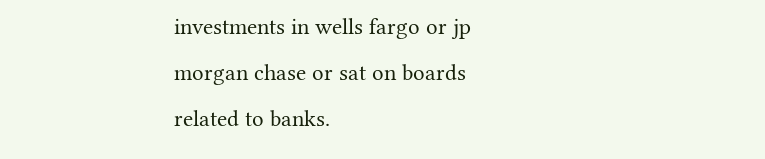investments in wells fargo or jp morgan chase or sat on boards related to banks.